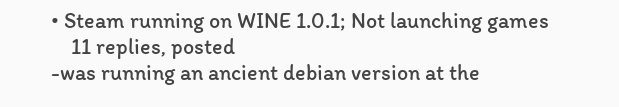• Steam running on WINE 1.0.1; Not launching games
    11 replies, posted
-was running an ancient debian version at the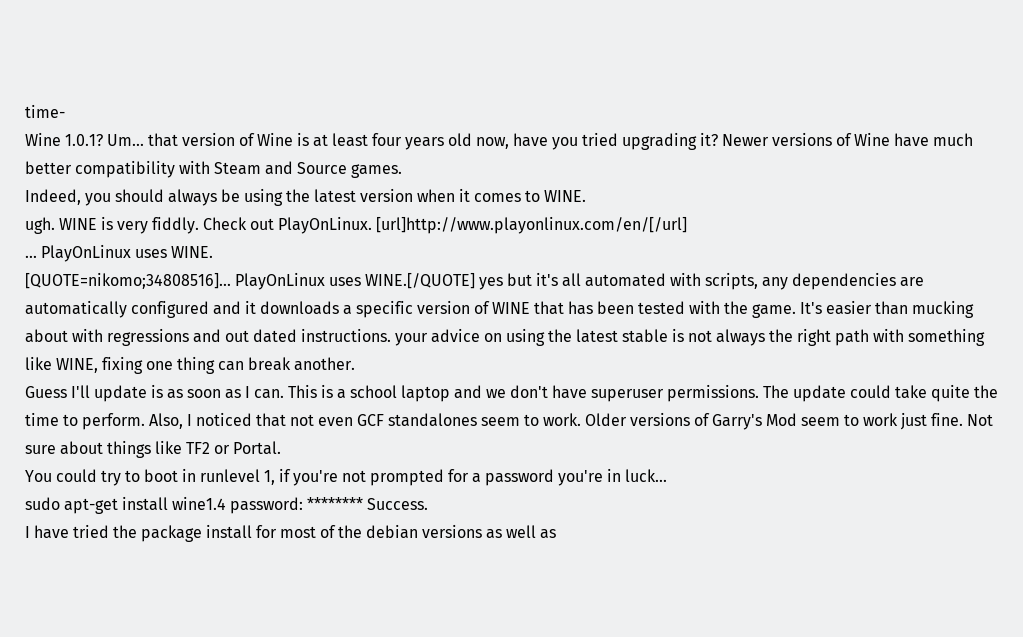time-
Wine 1.0.1? Um... that version of Wine is at least four years old now, have you tried upgrading it? Newer versions of Wine have much better compatibility with Steam and Source games.
Indeed, you should always be using the latest version when it comes to WINE.
ugh. WINE is very fiddly. Check out PlayOnLinux. [url]http://www.playonlinux.com/en/[/url]
... PlayOnLinux uses WINE.
[QUOTE=nikomo;34808516]... PlayOnLinux uses WINE.[/QUOTE] yes but it's all automated with scripts, any dependencies are automatically configured and it downloads a specific version of WINE that has been tested with the game. It's easier than mucking about with regressions and out dated instructions. your advice on using the latest stable is not always the right path with something like WINE, fixing one thing can break another.
Guess I'll update is as soon as I can. This is a school laptop and we don't have superuser permissions. The update could take quite the time to perform. Also, I noticed that not even GCF standalones seem to work. Older versions of Garry's Mod seem to work just fine. Not sure about things like TF2 or Portal.
You could try to boot in runlevel 1, if you're not prompted for a password you're in luck...
sudo apt-get install wine1.4 password: ******** Success.
I have tried the package install for most of the debian versions as well as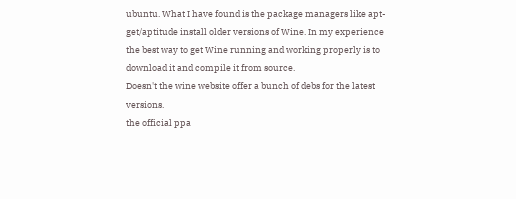ubuntu. What I have found is the package managers like apt-get/aptitude install older versions of Wine. In my experience the best way to get Wine running and working properly is to download it and compile it from source.
Doesn't the wine website offer a bunch of debs for the latest versions.
the official ppa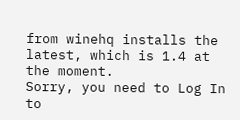from winehq installs the latest, which is 1.4 at the moment.
Sorry, you need to Log In to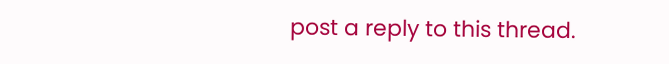post a reply to this thread.